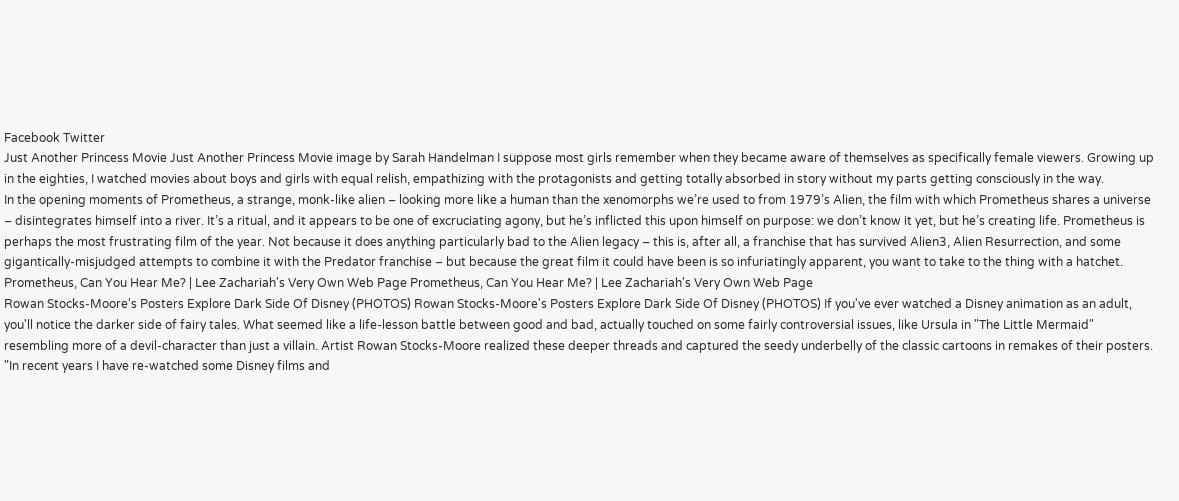Facebook Twitter
Just Another Princess Movie Just Another Princess Movie image by Sarah Handelman I suppose most girls remember when they became aware of themselves as specifically female viewers. Growing up in the eighties, I watched movies about boys and girls with equal relish, empathizing with the protagonists and getting totally absorbed in story without my parts getting consciously in the way.
In the opening moments of Prometheus, a strange, monk-like alien – looking more like a human than the xenomorphs we’re used to from 1979’s Alien, the film with which Prometheus shares a universe – disintegrates himself into a river. It’s a ritual, and it appears to be one of excruciating agony, but he’s inflicted this upon himself on purpose: we don’t know it yet, but he’s creating life. Prometheus is perhaps the most frustrating film of the year. Not because it does anything particularly bad to the Alien legacy – this is, after all, a franchise that has survived Alien3, Alien Resurrection, and some gigantically-misjudged attempts to combine it with the Predator franchise – but because the great film it could have been is so infuriatingly apparent, you want to take to the thing with a hatchet. Prometheus, Can You Hear Me? | Lee Zachariah's Very Own Web Page Prometheus, Can You Hear Me? | Lee Zachariah's Very Own Web Page
Rowan Stocks-Moore's Posters Explore Dark Side Of Disney (PHOTOS) Rowan Stocks-Moore's Posters Explore Dark Side Of Disney (PHOTOS) If you've ever watched a Disney animation as an adult, you'll notice the darker side of fairy tales. What seemed like a life-lesson battle between good and bad, actually touched on some fairly controversial issues, like Ursula in "The Little Mermaid" resembling more of a devil-character than just a villain. Artist Rowan Stocks-Moore realized these deeper threads and captured the seedy underbelly of the classic cartoons in remakes of their posters. "In recent years I have re-watched some Disney films and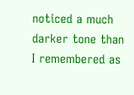noticed a much darker tone than I remembered as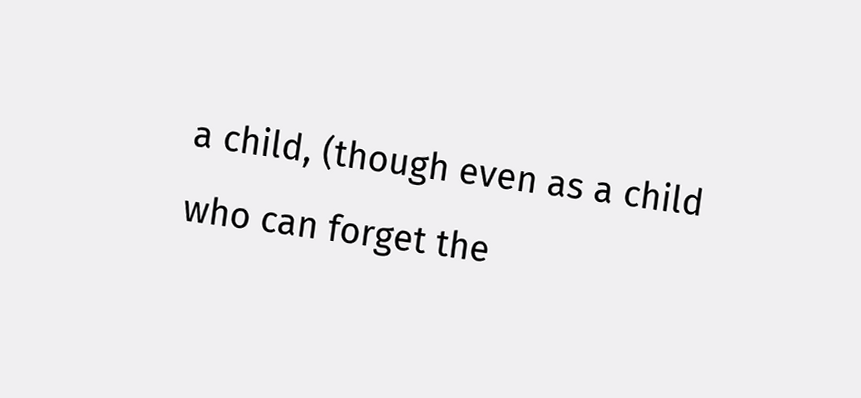a child, (though even as a child who can forget the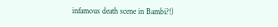infamous death scene in Bambi?!)